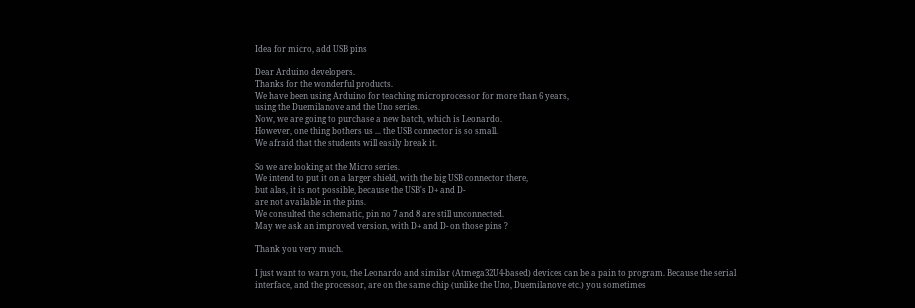Idea for micro, add USB pins

Dear Arduino developers.
Thanks for the wonderful products.
We have been using Arduino for teaching microprocessor for more than 6 years,
using the Duemilanove and the Uno series.
Now, we are going to purchase a new batch, which is Leonardo.
However, one thing bothers us ... the USB connector is so small.
We afraid that the students will easily break it.

So we are looking at the Micro series.
We intend to put it on a larger shield, with the big USB connector there,
but alas, it is not possible, because the USB's D+ and D-
are not available in the pins.
We consulted the schematic, pin no 7 and 8 are still unconnected.
May we ask an improved version, with D+ and D- on those pins ?

Thank you very much.

I just want to warn you, the Leonardo and similar (Atmega32U4-based) devices can be a pain to program. Because the serial interface, and the processor, are on the same chip (unlike the Uno, Duemilanove etc.) you sometimes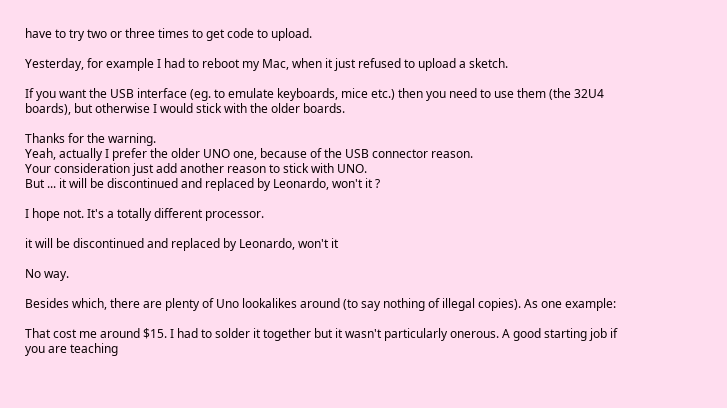have to try two or three times to get code to upload.

Yesterday, for example I had to reboot my Mac, when it just refused to upload a sketch.

If you want the USB interface (eg. to emulate keyboards, mice etc.) then you need to use them (the 32U4 boards), but otherwise I would stick with the older boards.

Thanks for the warning.
Yeah, actually I prefer the older UNO one, because of the USB connector reason.
Your consideration just add another reason to stick with UNO.
But ... it will be discontinued and replaced by Leonardo, won't it ?

I hope not. It's a totally different processor.

it will be discontinued and replaced by Leonardo, won't it

No way.

Besides which, there are plenty of Uno lookalikes around (to say nothing of illegal copies). As one example:

That cost me around $15. I had to solder it together but it wasn't particularly onerous. A good starting job if you are teaching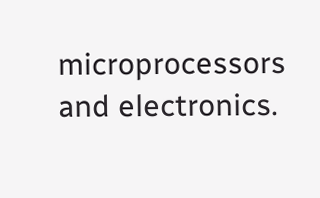microprocessors and electronics.